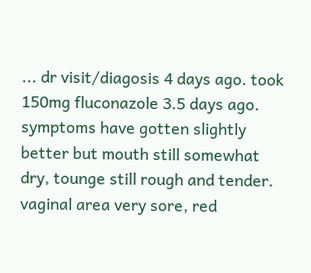... dr visit/diagosis 4 days ago. took 150mg fluconazole 3.5 days ago. symptoms have gotten slightly better but mouth still somewhat dry, tounge still rough and tender. vaginal area very sore, red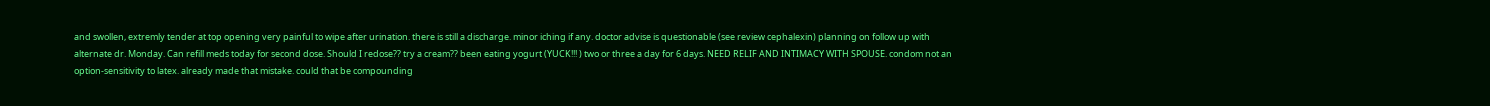and swollen, extremly tender at top opening very painful to wipe after urination. there is still a discharge. minor iching if any. doctor advise is questionable (see review cephalexin) planning on follow up with alternate dr. Monday. Can refill meds today for second dose. Should I redose?? try a cream?? been eating yogurt (YUCK!!! ) two or three a day for 6 days. NEED RELIF AND INTIMACY WITH SPOUSE. condom not an option-sensitivity to latex. already made that mistake. could that be compounding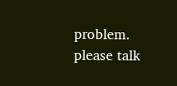problem. please talk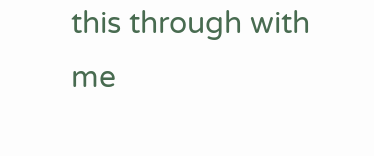this through with me